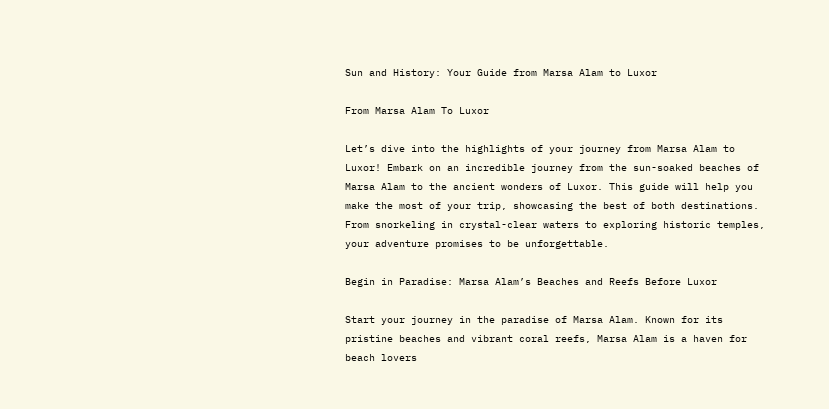Sun and History: Your Guide from Marsa Alam to Luxor

From Marsa Alam To Luxor

Let’s dive into the highlights of your journey from Marsa Alam to Luxor! Embark on an incredible journey from the sun-soaked beaches of Marsa Alam to the ancient wonders of Luxor. This guide will help you make the most of your trip, showcasing the best of both destinations. From snorkeling in crystal-clear waters to exploring historic temples, your adventure promises to be unforgettable.

Begin in Paradise: Marsa Alam’s Beaches and Reefs Before Luxor

Start your journey in the paradise of Marsa Alam. Known for its pristine beaches and vibrant coral reefs, Marsa Alam is a haven for beach lovers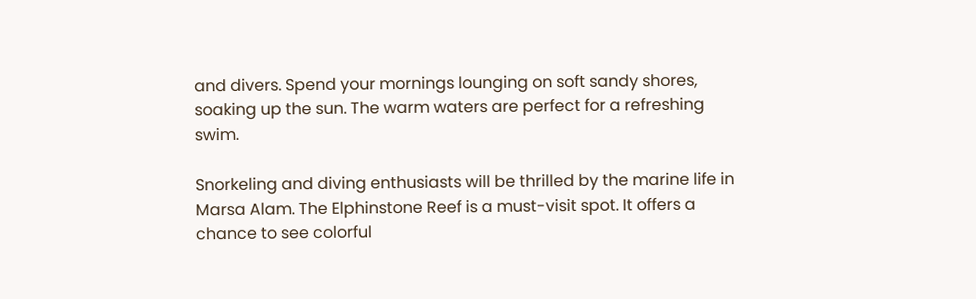and divers. Spend your mornings lounging on soft sandy shores, soaking up the sun. The warm waters are perfect for a refreshing swim.

Snorkeling and diving enthusiasts will be thrilled by the marine life in Marsa Alam. The Elphinstone Reef is a must-visit spot. It offers a chance to see colorful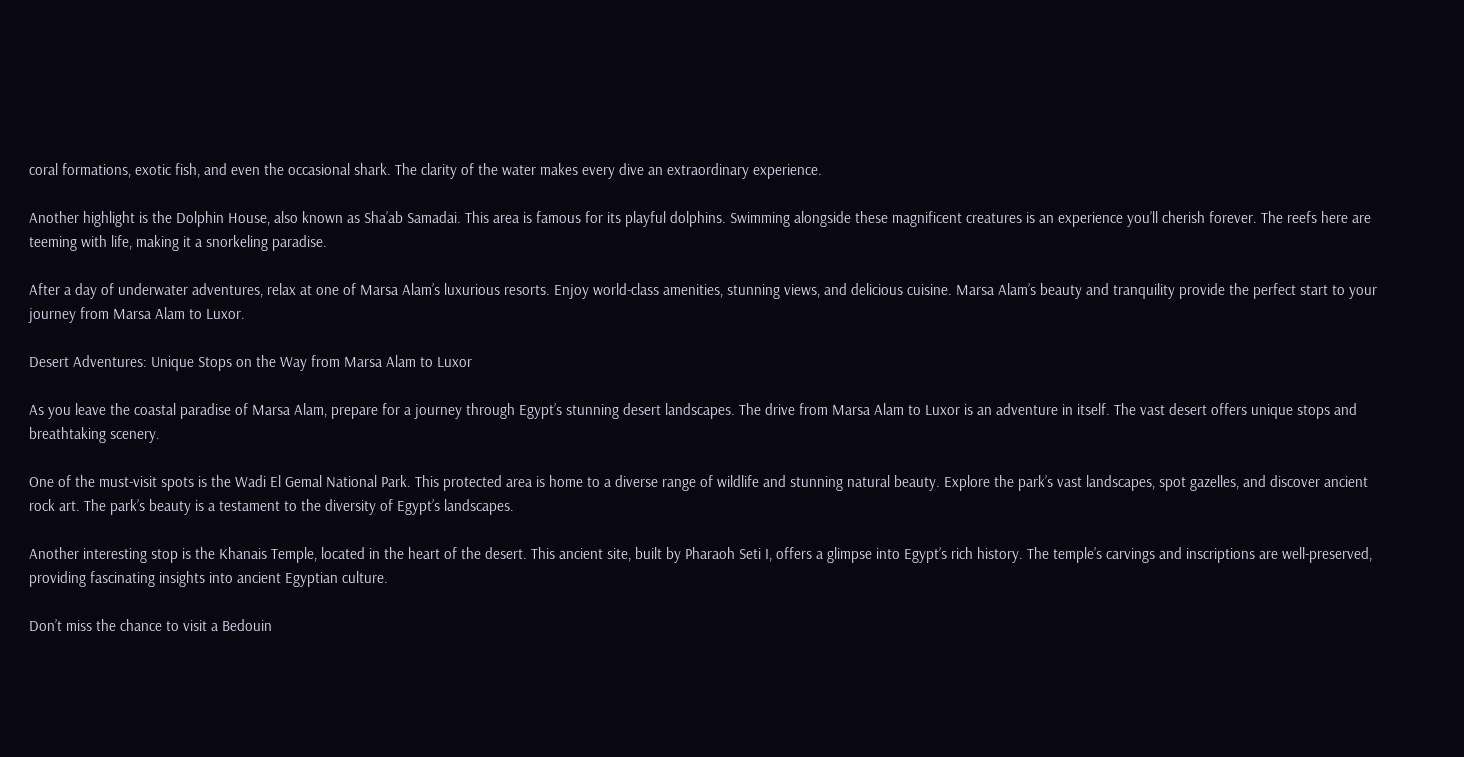coral formations, exotic fish, and even the occasional shark. The clarity of the water makes every dive an extraordinary experience.

Another highlight is the Dolphin House, also known as Sha’ab Samadai. This area is famous for its playful dolphins. Swimming alongside these magnificent creatures is an experience you’ll cherish forever. The reefs here are teeming with life, making it a snorkeling paradise.

After a day of underwater adventures, relax at one of Marsa Alam’s luxurious resorts. Enjoy world-class amenities, stunning views, and delicious cuisine. Marsa Alam’s beauty and tranquility provide the perfect start to your journey from Marsa Alam to Luxor.

Desert Adventures: Unique Stops on the Way from Marsa Alam to Luxor

As you leave the coastal paradise of Marsa Alam, prepare for a journey through Egypt’s stunning desert landscapes. The drive from Marsa Alam to Luxor is an adventure in itself. The vast desert offers unique stops and breathtaking scenery.

One of the must-visit spots is the Wadi El Gemal National Park. This protected area is home to a diverse range of wildlife and stunning natural beauty. Explore the park’s vast landscapes, spot gazelles, and discover ancient rock art. The park’s beauty is a testament to the diversity of Egypt’s landscapes.

Another interesting stop is the Khanais Temple, located in the heart of the desert. This ancient site, built by Pharaoh Seti I, offers a glimpse into Egypt’s rich history. The temple’s carvings and inscriptions are well-preserved, providing fascinating insights into ancient Egyptian culture.

Don’t miss the chance to visit a Bedouin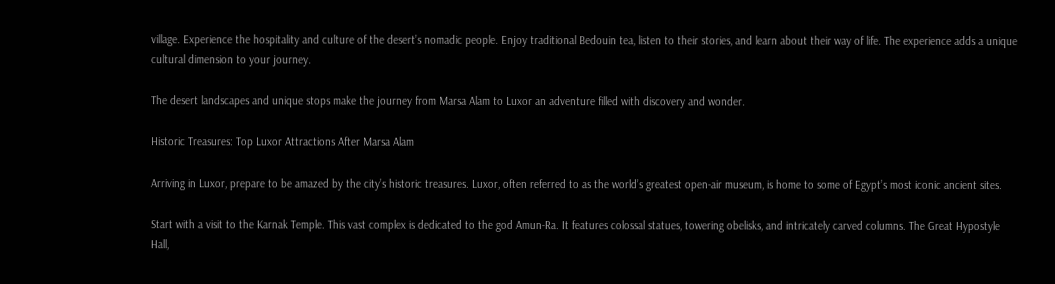village. Experience the hospitality and culture of the desert’s nomadic people. Enjoy traditional Bedouin tea, listen to their stories, and learn about their way of life. The experience adds a unique cultural dimension to your journey.

The desert landscapes and unique stops make the journey from Marsa Alam to Luxor an adventure filled with discovery and wonder.

Historic Treasures: Top Luxor Attractions After Marsa Alam

Arriving in Luxor, prepare to be amazed by the city’s historic treasures. Luxor, often referred to as the world’s greatest open-air museum, is home to some of Egypt’s most iconic ancient sites.

Start with a visit to the Karnak Temple. This vast complex is dedicated to the god Amun-Ra. It features colossal statues, towering obelisks, and intricately carved columns. The Great Hypostyle Hall,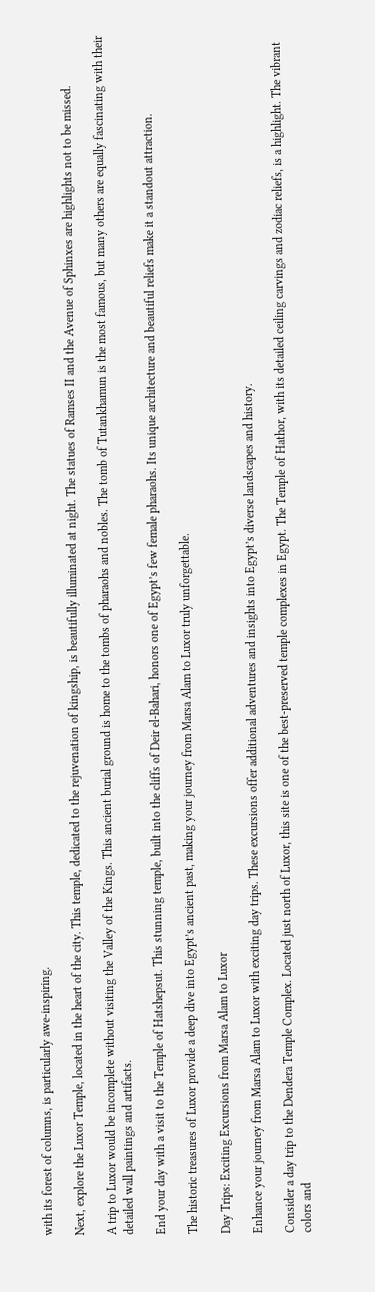with its forest of columns, is particularly awe-inspiring.

Next, explore the Luxor Temple, located in the heart of the city. This temple, dedicated to the rejuvenation of kingship, is beautifully illuminated at night. The statues of Ramses II and the Avenue of Sphinxes are highlights not to be missed.

A trip to Luxor would be incomplete without visiting the Valley of the Kings. This ancient burial ground is home to the tombs of pharaohs and nobles. The tomb of Tutankhamun is the most famous, but many others are equally fascinating with their detailed wall paintings and artifacts.

End your day with a visit to the Temple of Hatshepsut. This stunning temple, built into the cliffs of Deir el-Bahari, honors one of Egypt’s few female pharaohs. Its unique architecture and beautiful reliefs make it a standout attraction.

The historic treasures of Luxor provide a deep dive into Egypt’s ancient past, making your journey from Marsa Alam to Luxor truly unforgettable.

Day Trips: Exciting Excursions from Marsa Alam to Luxor

Enhance your journey from Marsa Alam to Luxor with exciting day trips. These excursions offer additional adventures and insights into Egypt’s diverse landscapes and history.

Consider a day trip to the Dendera Temple Complex. Located just north of Luxor, this site is one of the best-preserved temple complexes in Egypt. The Temple of Hathor, with its detailed ceiling carvings and zodiac reliefs, is a highlight. The vibrant colors and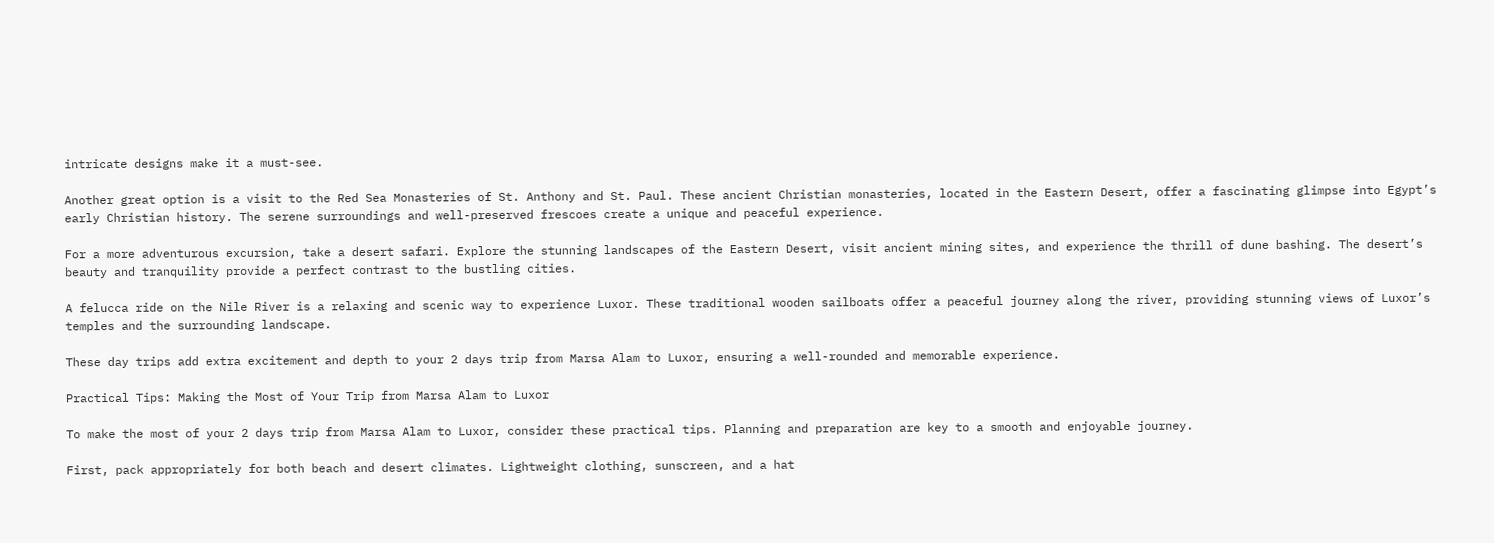intricate designs make it a must-see.

Another great option is a visit to the Red Sea Monasteries of St. Anthony and St. Paul. These ancient Christian monasteries, located in the Eastern Desert, offer a fascinating glimpse into Egypt’s early Christian history. The serene surroundings and well-preserved frescoes create a unique and peaceful experience.

For a more adventurous excursion, take a desert safari. Explore the stunning landscapes of the Eastern Desert, visit ancient mining sites, and experience the thrill of dune bashing. The desert’s beauty and tranquility provide a perfect contrast to the bustling cities.

A felucca ride on the Nile River is a relaxing and scenic way to experience Luxor. These traditional wooden sailboats offer a peaceful journey along the river, providing stunning views of Luxor’s temples and the surrounding landscape.

These day trips add extra excitement and depth to your 2 days trip from Marsa Alam to Luxor, ensuring a well-rounded and memorable experience.

Practical Tips: Making the Most of Your Trip from Marsa Alam to Luxor

To make the most of your 2 days trip from Marsa Alam to Luxor, consider these practical tips. Planning and preparation are key to a smooth and enjoyable journey.

First, pack appropriately for both beach and desert climates. Lightweight clothing, sunscreen, and a hat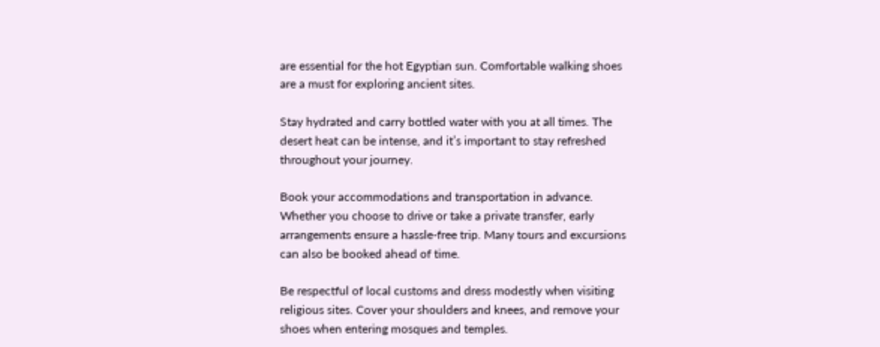are essential for the hot Egyptian sun. Comfortable walking shoes are a must for exploring ancient sites.

Stay hydrated and carry bottled water with you at all times. The desert heat can be intense, and it’s important to stay refreshed throughout your journey.

Book your accommodations and transportation in advance. Whether you choose to drive or take a private transfer, early arrangements ensure a hassle-free trip. Many tours and excursions can also be booked ahead of time.

Be respectful of local customs and dress modestly when visiting religious sites. Cover your shoulders and knees, and remove your shoes when entering mosques and temples.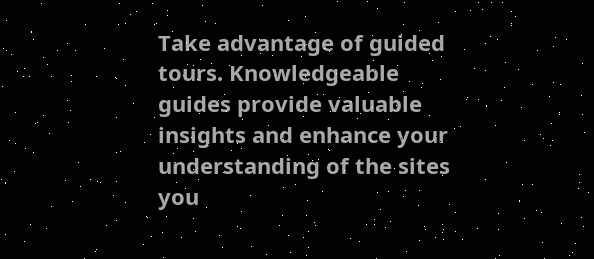Take advantage of guided tours. Knowledgeable guides provide valuable insights and enhance your understanding of the sites you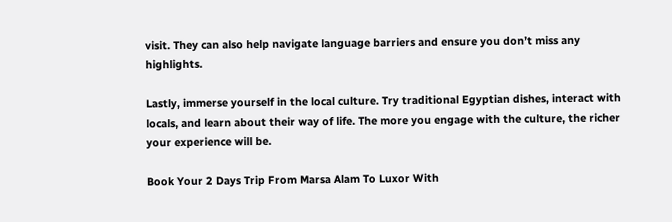visit. They can also help navigate language barriers and ensure you don’t miss any highlights.

Lastly, immerse yourself in the local culture. Try traditional Egyptian dishes, interact with locals, and learn about their way of life. The more you engage with the culture, the richer your experience will be.

Book Your 2 Days Trip From Marsa Alam To Luxor With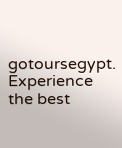gotoursegypt. Experience the best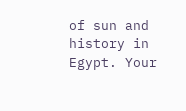of sun and history in Egypt. Your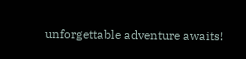unforgettable adventure awaits!